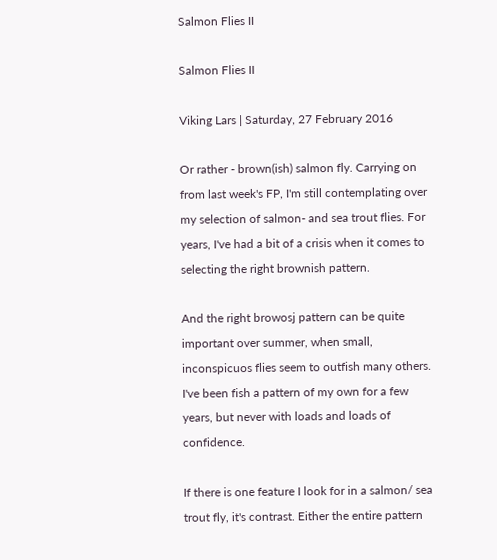Salmon Flies II

Salmon Flies II

Viking Lars | Saturday, 27 February 2016

Or rather - brown(ish) salmon fly. Carrying on from last week's FP, I'm still contemplating over my selection of salmon- and sea trout flies. For years, I've had a bit of a crisis when it comes to selecting the right brownish pattern.

And the right browosj pattern can be quite important over summer, when small, inconspicuos flies seem to outfish many others. I've been fish a pattern of my own for a few years, but never with loads and loads of confidence.

If there is one feature I look for in a salmon/ sea trout fly, it's contrast. Either the entire pattern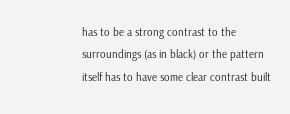has to be a strong contrast to the surroundings (as in black) or the pattern itself has to have some clear contrast built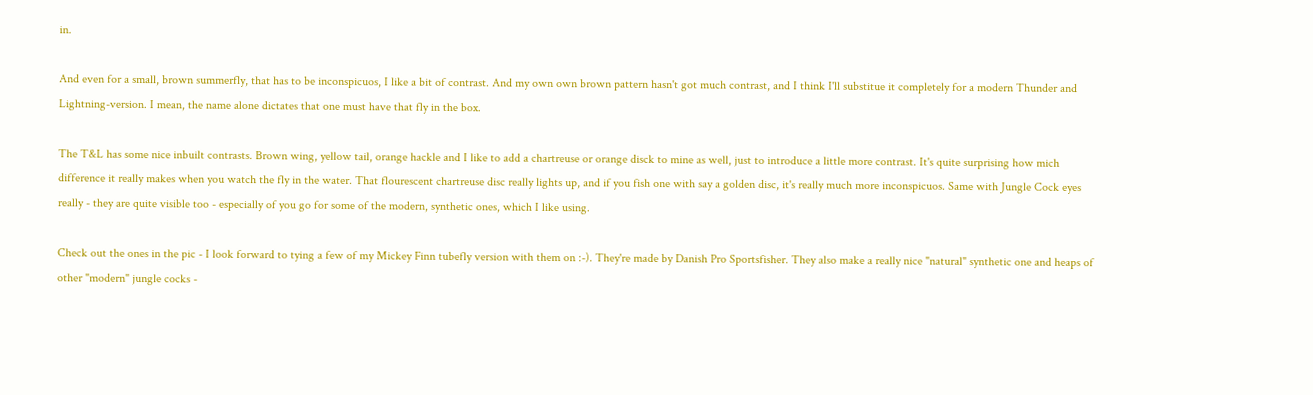in.

And even for a small, brown summerfly, that has to be inconspicuos, I like a bit of contrast. And my own own brown pattern hasn't got much contrast, and I think I'll substitue it completely for a modern Thunder and Lightning-version. I mean, the name alone dictates that one must have that fly in the box.

The T&L has some nice inbuilt contrasts. Brown wing, yellow tail, orange hackle and I like to add a chartreuse or orange disck to mine as well, just to introduce a little more contrast. It's quite surprising how mich difference it really makes when you watch the fly in the water. That flourescent chartreuse disc really lights up, and if you fish one with say a golden disc, it's really much more inconspicuos. Same with Jungle Cock eyes really - they are quite visible too - especially of you go for some of the modern, synthetic ones, which I like using.

Check out the ones in the pic - I look forward to tying a few of my Mickey Finn tubefly version with them on :-). They're made by Danish Pro Sportsfisher. They also make a really nice "natural" synthetic one and heaps of other "modern" jungle cocks -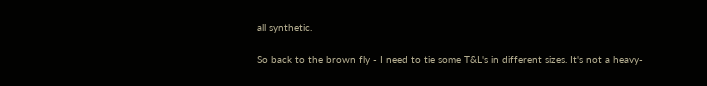all synthetic.

So back to the brown fly - I need to tie some T&L's in different sizes. It's not a heavy-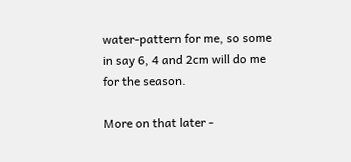water-pattern for me, so some in say 6, 4 and 2cm will do me for the season.

More on that later -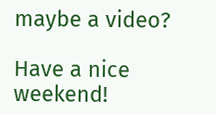maybe a video?

Have a nice weekend!